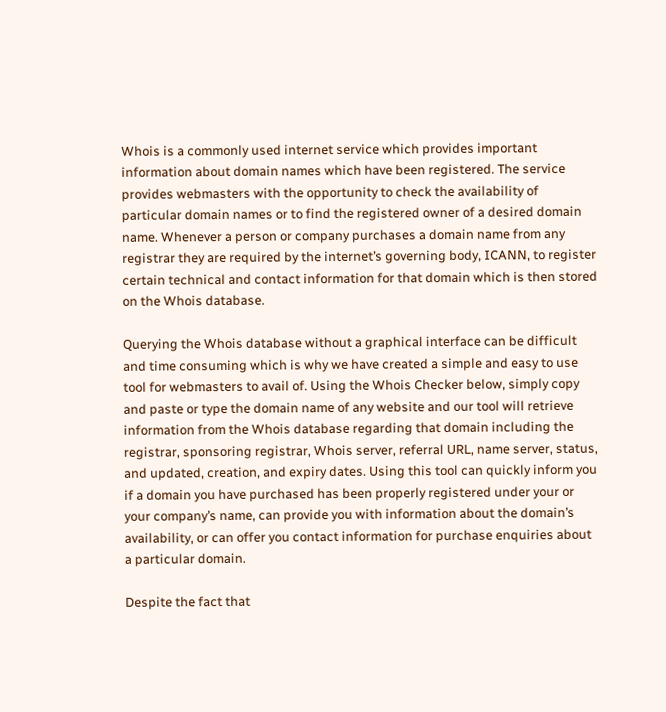Whois is a commonly used internet service which provides important information about domain names which have been registered. The service provides webmasters with the opportunity to check the availability of particular domain names or to find the registered owner of a desired domain name. Whenever a person or company purchases a domain name from any registrar they are required by the internet’s governing body, ICANN, to register certain technical and contact information for that domain which is then stored on the Whois database.

Querying the Whois database without a graphical interface can be difficult and time consuming which is why we have created a simple and easy to use tool for webmasters to avail of. Using the Whois Checker below, simply copy and paste or type the domain name of any website and our tool will retrieve information from the Whois database regarding that domain including the registrar, sponsoring registrar, Whois server, referral URL, name server, status, and updated, creation, and expiry dates. Using this tool can quickly inform you if a domain you have purchased has been properly registered under your or your company’s name, can provide you with information about the domain’s availability, or can offer you contact information for purchase enquiries about a particular domain.

Despite the fact that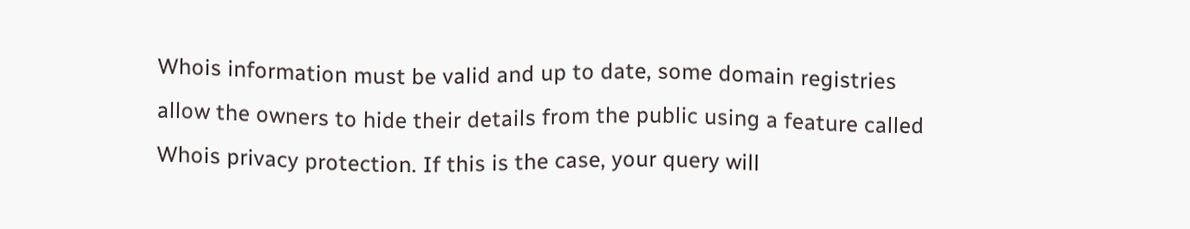Whois information must be valid and up to date, some domain registries allow the owners to hide their details from the public using a feature called Whois privacy protection. If this is the case, your query will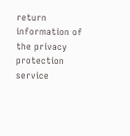return information of the privacy protection service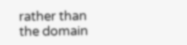rather than the domain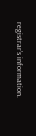registrar’s information.